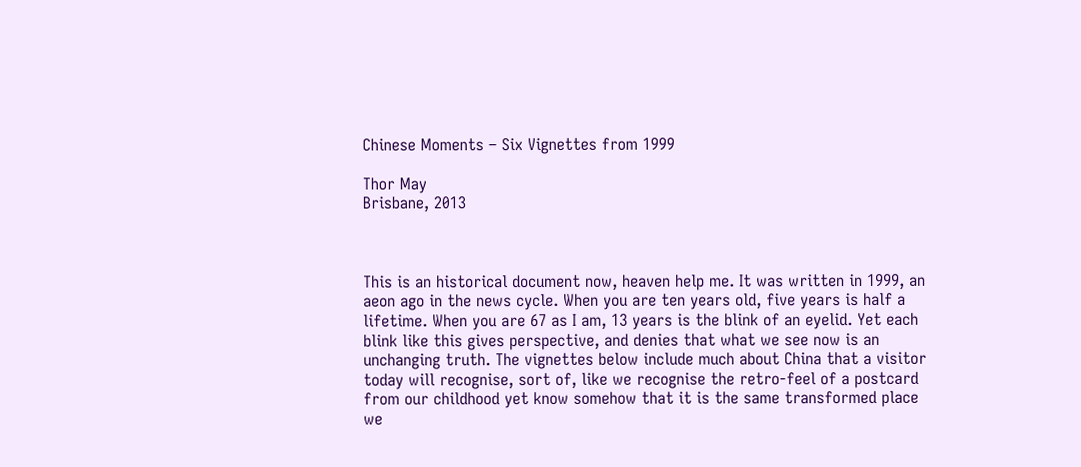Chinese Moments – Six Vignettes from 1999

Thor May
Brisbane, 2013



This is an historical document now, heaven help me. It was written in 1999, an aeon ago in the news cycle. When you are ten years old, five years is half a lifetime. When you are 67 as I am, 13 years is the blink of an eyelid. Yet each blink like this gives perspective, and denies that what we see now is an unchanging truth. The vignettes below include much about China that a visitor today will recognise, sort of, like we recognise the retro-feel of a postcard from our childhood yet know somehow that it is the same transformed place we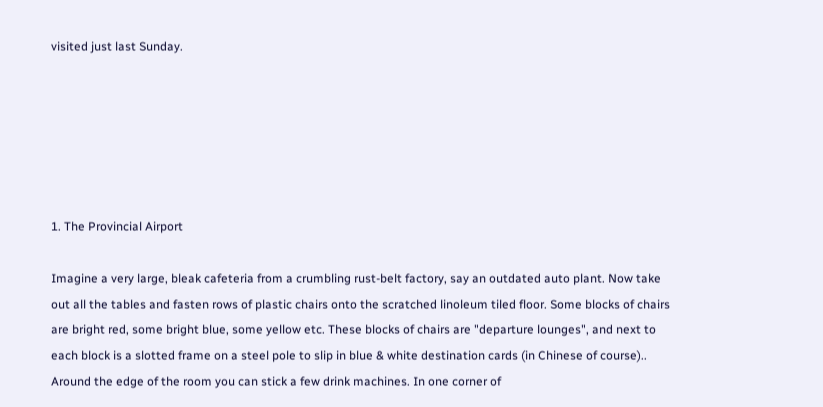visited just last Sunday.






1. The Provincial Airport

Imagine a very large, bleak cafeteria from a crumbling rust-belt factory, say an outdated auto plant. Now take out all the tables and fasten rows of plastic chairs onto the scratched linoleum tiled floor. Some blocks of chairs are bright red, some bright blue, some yellow etc. These blocks of chairs are "departure lounges", and next to each block is a slotted frame on a steel pole to slip in blue & white destination cards (in Chinese of course).. Around the edge of the room you can stick a few drink machines. In one corner of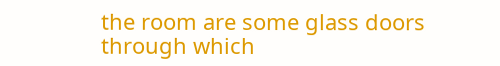the room are some glass doors through which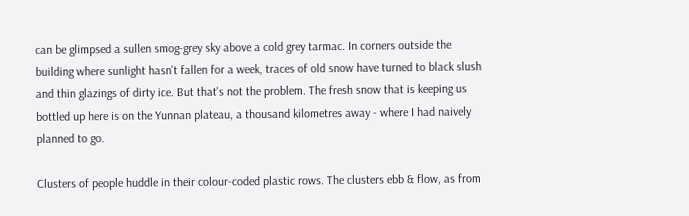can be glimpsed a sullen smog-grey sky above a cold grey tarmac. In corners outside the building where sunlight hasn't fallen for a week, traces of old snow have turned to black slush and thin glazings of dirty ice. But that's not the problem. The fresh snow that is keeping us bottled up here is on the Yunnan plateau, a thousand kilometres away - where I had naively planned to go.

Clusters of people huddle in their colour-coded plastic rows. The clusters ebb & flow, as from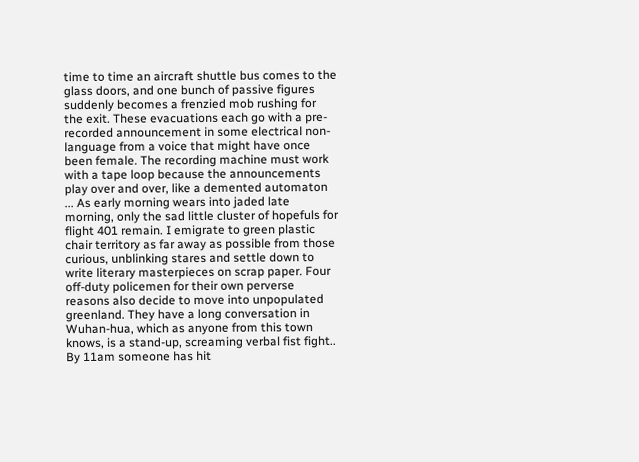time to time an aircraft shuttle bus comes to the glass doors, and one bunch of passive figures suddenly becomes a frenzied mob rushing for the exit. These evacuations each go with a pre-recorded announcement in some electrical non-language from a voice that might have once been female. The recording machine must work with a tape loop because the announcements play over and over, like a demented automaton ... As early morning wears into jaded late morning, only the sad little cluster of hopefuls for flight 401 remain. I emigrate to green plastic chair territory as far away as possible from those curious, unblinking stares and settle down to write literary masterpieces on scrap paper. Four off-duty policemen for their own perverse reasons also decide to move into unpopulated greenland. They have a long conversation in Wuhan-hua, which as anyone from this town knows, is a stand-up, screaming verbal fist fight.. By 11am someone has hit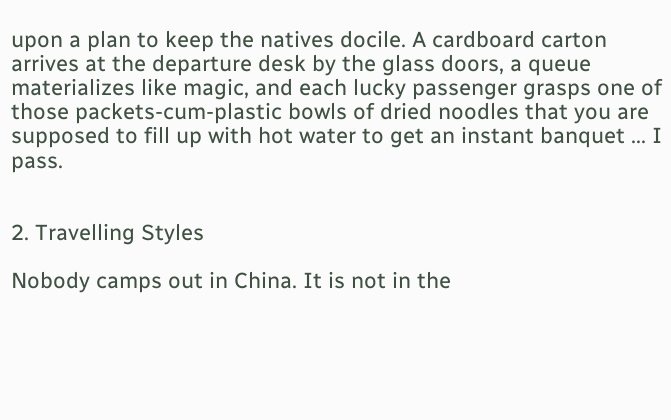upon a plan to keep the natives docile. A cardboard carton arrives at the departure desk by the glass doors, a queue materializes like magic, and each lucky passenger grasps one of those packets-cum-plastic bowls of dried noodles that you are supposed to fill up with hot water to get an instant banquet ... I pass.


2. Travelling Styles

Nobody camps out in China. It is not in the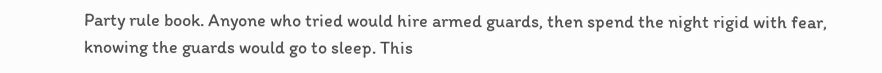Party rule book. Anyone who tried would hire armed guards, then spend the night rigid with fear, knowing the guards would go to sleep. This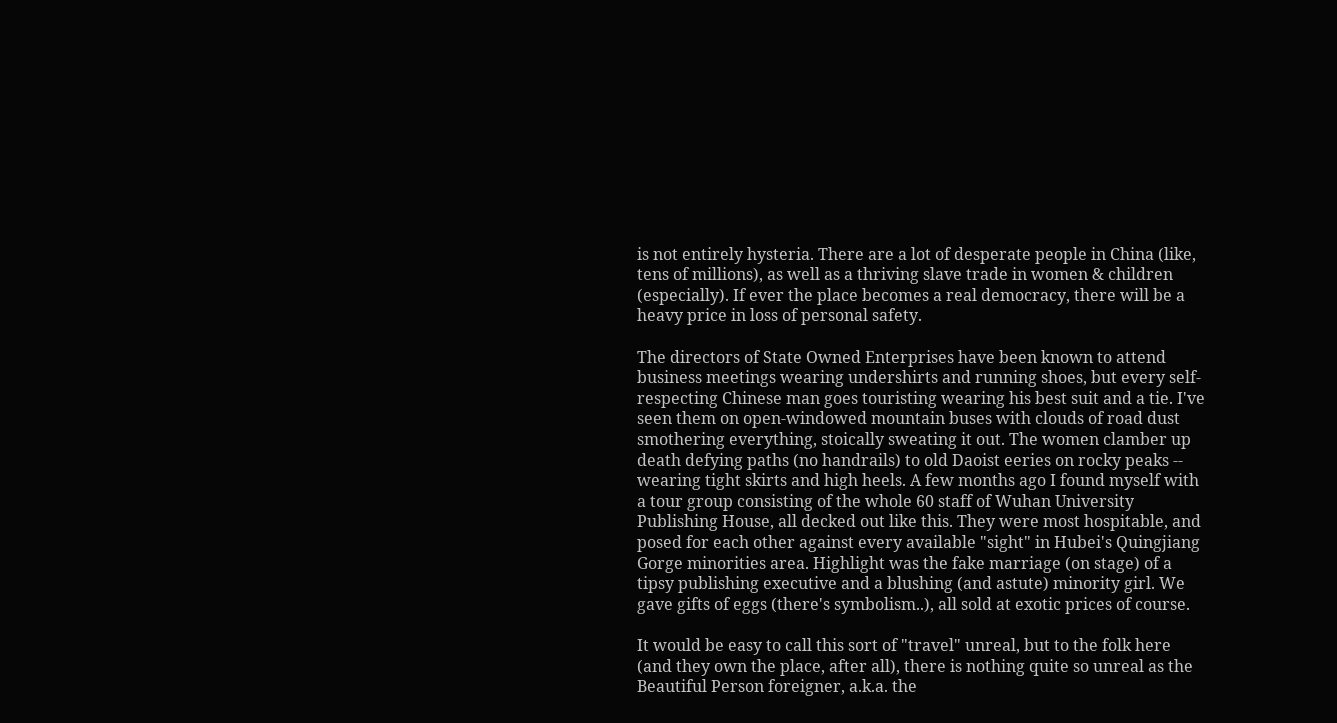is not entirely hysteria. There are a lot of desperate people in China (like, tens of millions), as well as a thriving slave trade in women & children (especially). If ever the place becomes a real democracy, there will be a heavy price in loss of personal safety.

The directors of State Owned Enterprises have been known to attend business meetings wearing undershirts and running shoes, but every self-respecting Chinese man goes touristing wearing his best suit and a tie. I've seen them on open-windowed mountain buses with clouds of road dust smothering everything, stoically sweating it out. The women clamber up death defying paths (no handrails) to old Daoist eeries on rocky peaks -- wearing tight skirts and high heels. A few months ago I found myself with a tour group consisting of the whole 60 staff of Wuhan University Publishing House, all decked out like this. They were most hospitable, and posed for each other against every available "sight" in Hubei's Quingjiang Gorge minorities area. Highlight was the fake marriage (on stage) of a tipsy publishing executive and a blushing (and astute) minority girl. We gave gifts of eggs (there's symbolism..), all sold at exotic prices of course.

It would be easy to call this sort of "travel" unreal, but to the folk here (and they own the place, after all), there is nothing quite so unreal as the Beautiful Person foreigner, a.k.a. the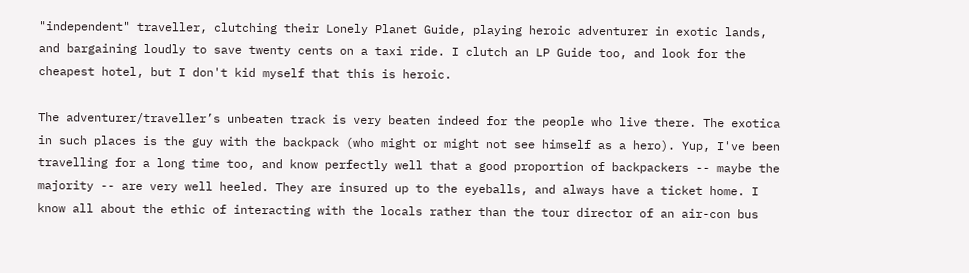"independent" traveller, clutching their Lonely Planet Guide, playing heroic adventurer in exotic lands, and bargaining loudly to save twenty cents on a taxi ride. I clutch an LP Guide too, and look for the cheapest hotel, but I don't kid myself that this is heroic.

The adventurer/traveller’s unbeaten track is very beaten indeed for the people who live there. The exotica in such places is the guy with the backpack (who might or might not see himself as a hero). Yup, I've been travelling for a long time too, and know perfectly well that a good proportion of backpackers -- maybe the majority -- are very well heeled. They are insured up to the eyeballs, and always have a ticket home. I know all about the ethic of interacting with the locals rather than the tour director of an air-con bus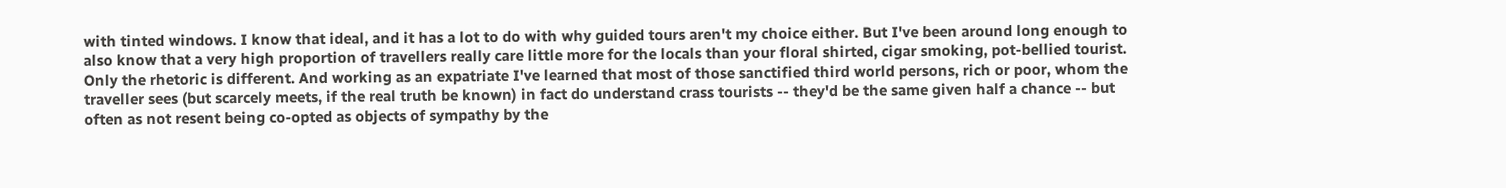with tinted windows. I know that ideal, and it has a lot to do with why guided tours aren't my choice either. But I've been around long enough to also know that a very high proportion of travellers really care little more for the locals than your floral shirted, cigar smoking, pot-bellied tourist. Only the rhetoric is different. And working as an expatriate I've learned that most of those sanctified third world persons, rich or poor, whom the traveller sees (but scarcely meets, if the real truth be known) in fact do understand crass tourists -- they'd be the same given half a chance -- but often as not resent being co-opted as objects of sympathy by the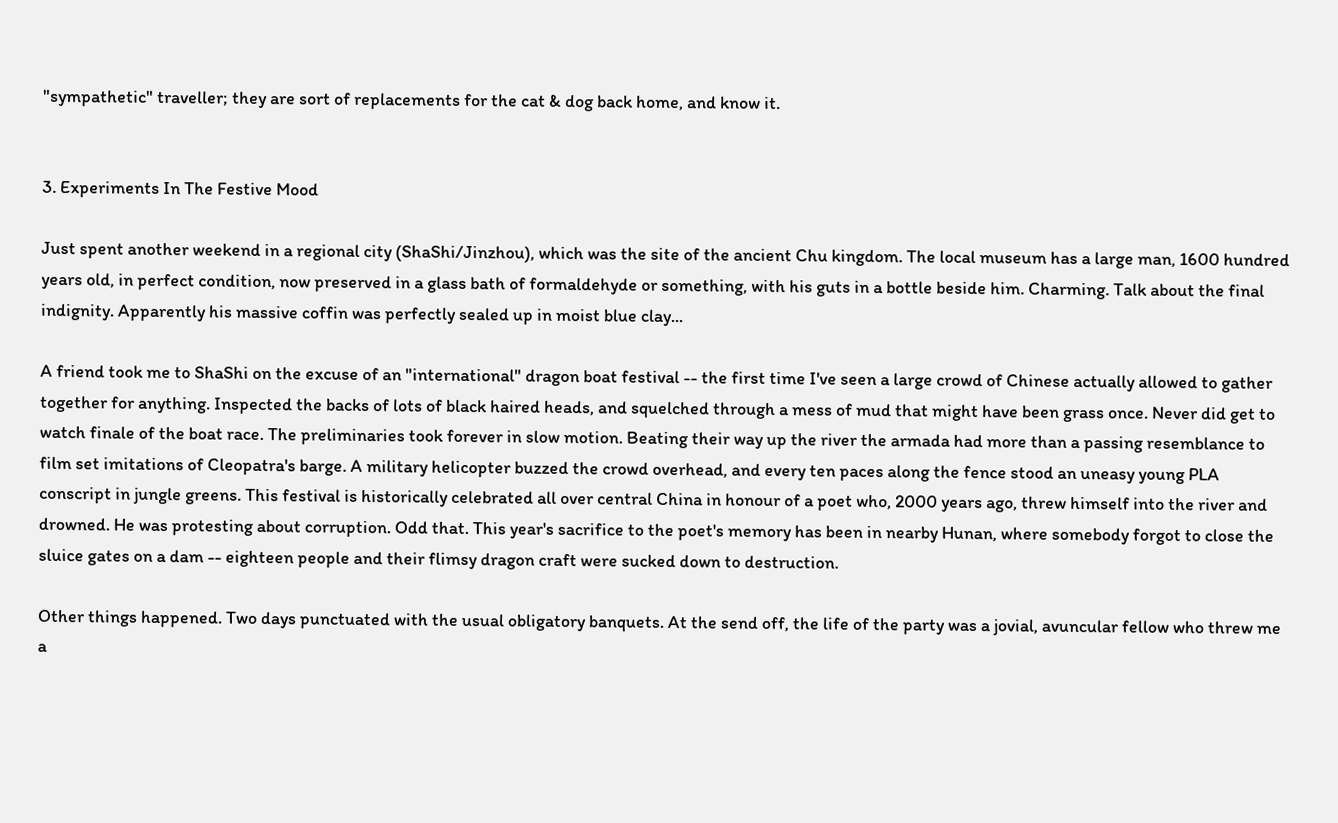"sympathetic" traveller; they are sort of replacements for the cat & dog back home, and know it.


3. Experiments In The Festive Mood

Just spent another weekend in a regional city (ShaShi/Jinzhou), which was the site of the ancient Chu kingdom. The local museum has a large man, 1600 hundred years old, in perfect condition, now preserved in a glass bath of formaldehyde or something, with his guts in a bottle beside him. Charming. Talk about the final indignity. Apparently his massive coffin was perfectly sealed up in moist blue clay...

A friend took me to ShaShi on the excuse of an "international" dragon boat festival -- the first time I've seen a large crowd of Chinese actually allowed to gather together for anything. Inspected the backs of lots of black haired heads, and squelched through a mess of mud that might have been grass once. Never did get to watch finale of the boat race. The preliminaries took forever in slow motion. Beating their way up the river the armada had more than a passing resemblance to film set imitations of Cleopatra's barge. A military helicopter buzzed the crowd overhead, and every ten paces along the fence stood an uneasy young PLA conscript in jungle greens. This festival is historically celebrated all over central China in honour of a poet who, 2000 years ago, threw himself into the river and drowned. He was protesting about corruption. Odd that. This year's sacrifice to the poet's memory has been in nearby Hunan, where somebody forgot to close the sluice gates on a dam -- eighteen people and their flimsy dragon craft were sucked down to destruction.

Other things happened. Two days punctuated with the usual obligatory banquets. At the send off, the life of the party was a jovial, avuncular fellow who threw me a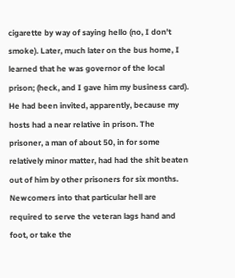cigarette by way of saying hello (no, I don't smoke). Later, much later on the bus home, I learned that he was governor of the local prison; (heck, and I gave him my business card). He had been invited, apparently, because my hosts had a near relative in prison. The prisoner, a man of about 50, in for some relatively minor matter, had had the shit beaten out of him by other prisoners for six months. Newcomers into that particular hell are required to serve the veteran lags hand and foot, or take the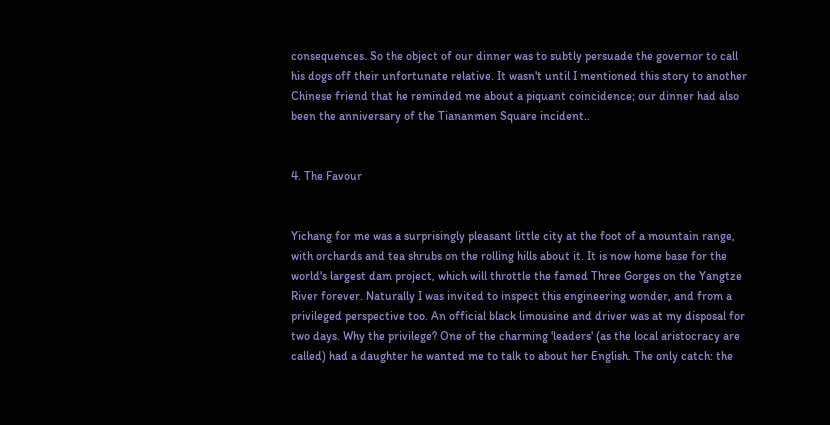consequences. So the object of our dinner was to subtly persuade the governor to call his dogs off their unfortunate relative. It wasn't until I mentioned this story to another Chinese friend that he reminded me about a piquant coincidence; our dinner had also been the anniversary of the Tiananmen Square incident..


4. The Favour


Yichang for me was a surprisingly pleasant little city at the foot of a mountain range, with orchards and tea shrubs on the rolling hills about it. It is now home base for the world's largest dam project, which will throttle the famed Three Gorges on the Yangtze River forever. Naturally I was invited to inspect this engineering wonder, and from a privileged perspective too. An official black limousine and driver was at my disposal for two days. Why the privilege? One of the charming 'leaders' (as the local aristocracy are called) had a daughter he wanted me to talk to about her English. The only catch: the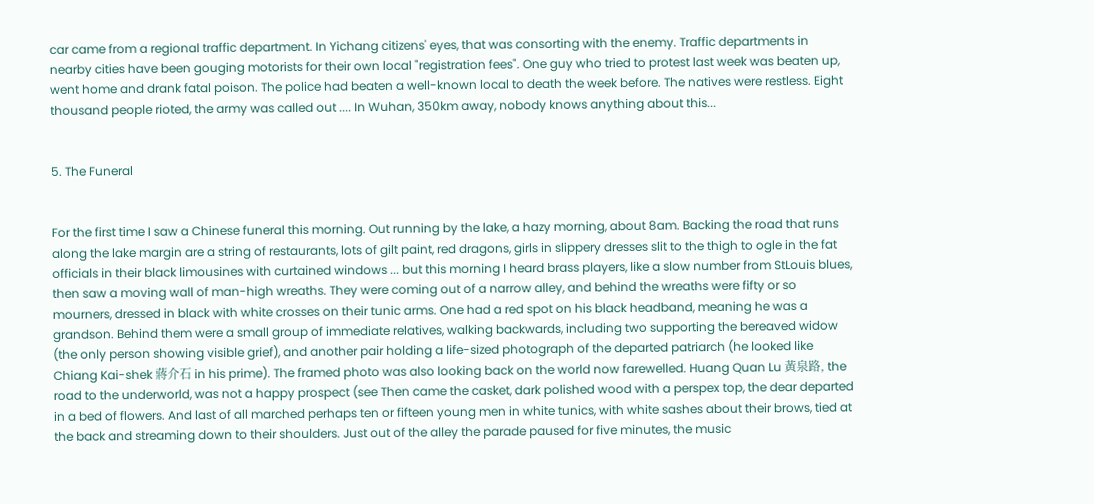car came from a regional traffic department. In Yichang citizens' eyes, that was consorting with the enemy. Traffic departments in nearby cities have been gouging motorists for their own local "registration fees". One guy who tried to protest last week was beaten up, went home and drank fatal poison. The police had beaten a well-known local to death the week before. The natives were restless. Eight thousand people rioted, the army was called out .... In Wuhan, 350km away, nobody knows anything about this...


5. The Funeral


For the first time I saw a Chinese funeral this morning. Out running by the lake, a hazy morning, about 8am. Backing the road that runs along the lake margin are a string of restaurants, lots of gilt paint, red dragons, girls in slippery dresses slit to the thigh to ogle in the fat officials in their black limousines with curtained windows ... but this morning I heard brass players, like a slow number from StLouis blues, then saw a moving wall of man-high wreaths. They were coming out of a narrow alley, and behind the wreaths were fifty or so mourners, dressed in black with white crosses on their tunic arms. One had a red spot on his black headband, meaning he was a grandson. Behind them were a small group of immediate relatives, walking backwards, including two supporting the bereaved widow (the only person showing visible grief), and another pair holding a life-sized photograph of the departed patriarch (he looked like Chiang Kai-shek 蔣介石 in his prime). The framed photo was also looking back on the world now farewelled. Huang Quan Lu 黃泉路, the road to the underworld, was not a happy prospect (see Then came the casket, dark polished wood with a perspex top, the dear departed in a bed of flowers. And last of all marched perhaps ten or fifteen young men in white tunics, with white sashes about their brows, tied at the back and streaming down to their shoulders. Just out of the alley the parade paused for five minutes, the music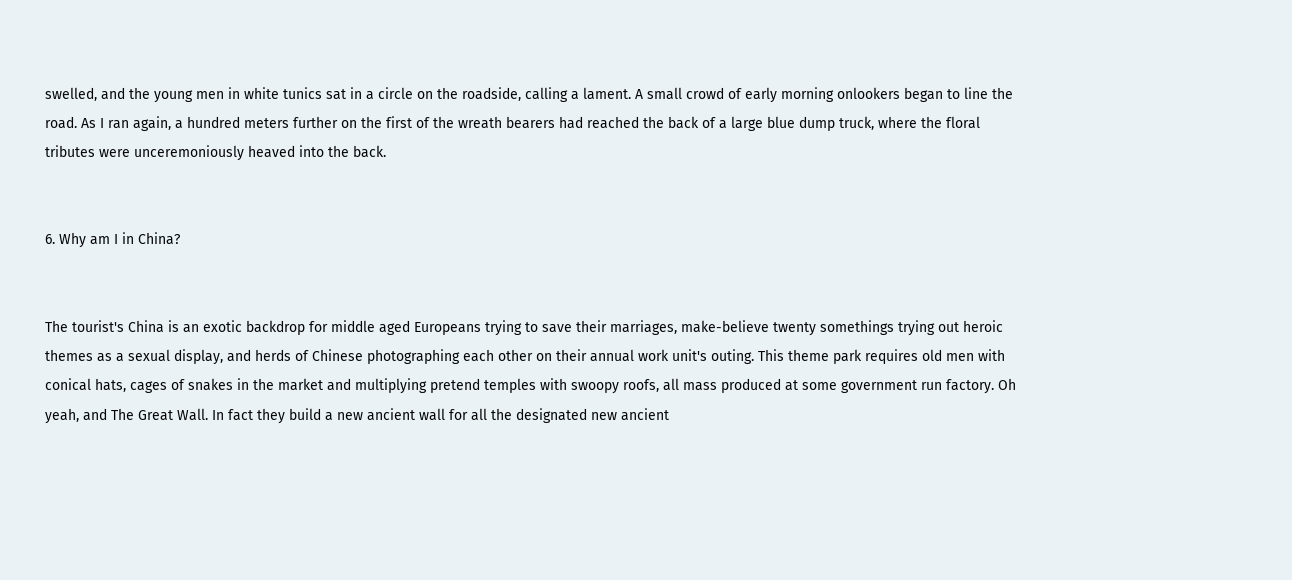swelled, and the young men in white tunics sat in a circle on the roadside, calling a lament. A small crowd of early morning onlookers began to line the road. As I ran again, a hundred meters further on the first of the wreath bearers had reached the back of a large blue dump truck, where the floral tributes were unceremoniously heaved into the back.


6. Why am I in China?


The tourist's China is an exotic backdrop for middle aged Europeans trying to save their marriages, make-believe twenty somethings trying out heroic themes as a sexual display, and herds of Chinese photographing each other on their annual work unit's outing. This theme park requires old men with conical hats, cages of snakes in the market and multiplying pretend temples with swoopy roofs, all mass produced at some government run factory. Oh yeah, and The Great Wall. In fact they build a new ancient wall for all the designated new ancient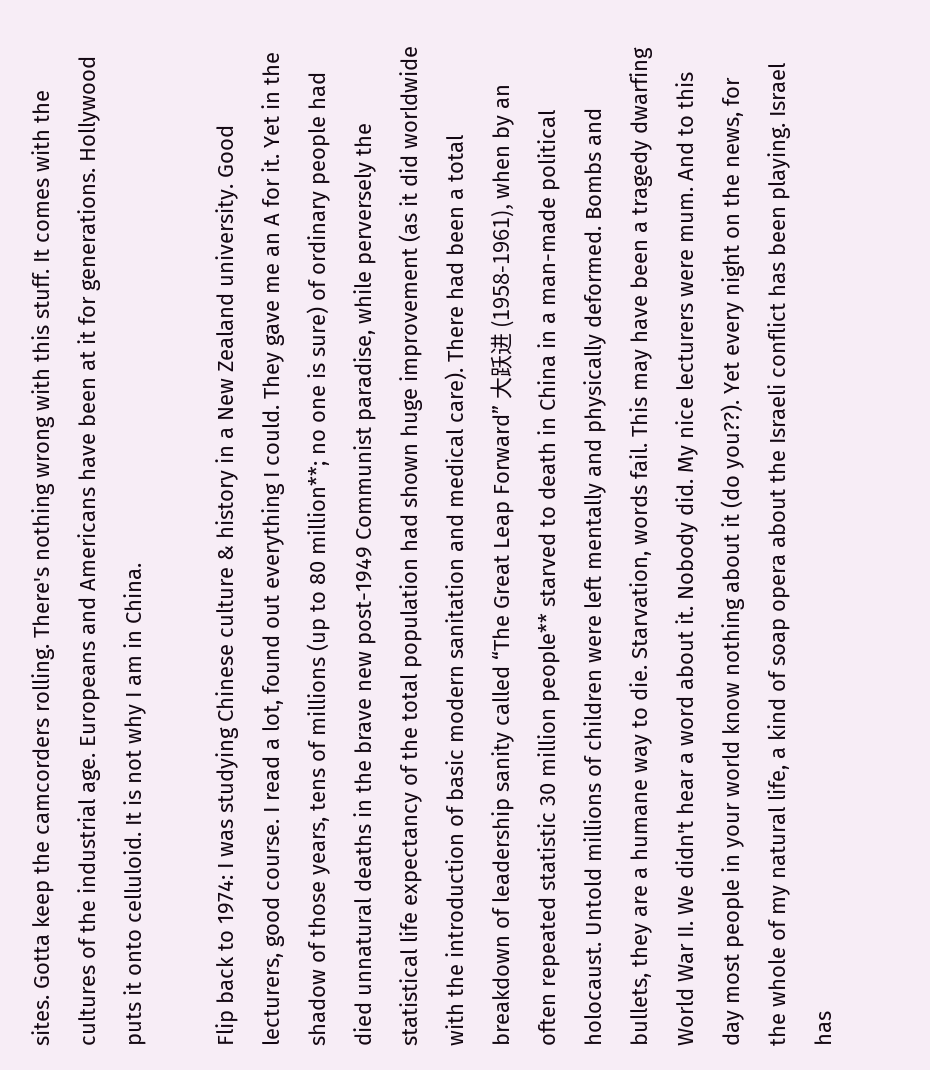sites. Gotta keep the camcorders rolling. There's nothing wrong with this stuff. It comes with the cultures of the industrial age. Europeans and Americans have been at it for generations. Hollywood puts it onto celluloid. It is not why I am in China.

Flip back to 1974: I was studying Chinese culture & history in a New Zealand university. Good lecturers, good course. I read a lot, found out everything I could. They gave me an A for it. Yet in the shadow of those years, tens of millions (up to 80 million**; no one is sure) of ordinary people had died unnatural deaths in the brave new post-1949 Communist paradise, while perversely the statistical life expectancy of the total population had shown huge improvement (as it did worldwide with the introduction of basic modern sanitation and medical care). There had been a total breakdown of leadership sanity called “The Great Leap Forward” 大跃进 (1958-1961), when by an often repeated statistic 30 million people** starved to death in China in a man-made political holocaust. Untold millions of children were left mentally and physically deformed. Bombs and bullets, they are a humane way to die. Starvation, words fail. This may have been a tragedy dwarfing World War II. We didn't hear a word about it. Nobody did. My nice lecturers were mum. And to this day most people in your world know nothing about it (do you??). Yet every night on the news, for the whole of my natural life, a kind of soap opera about the Israeli conflict has been playing. Israel has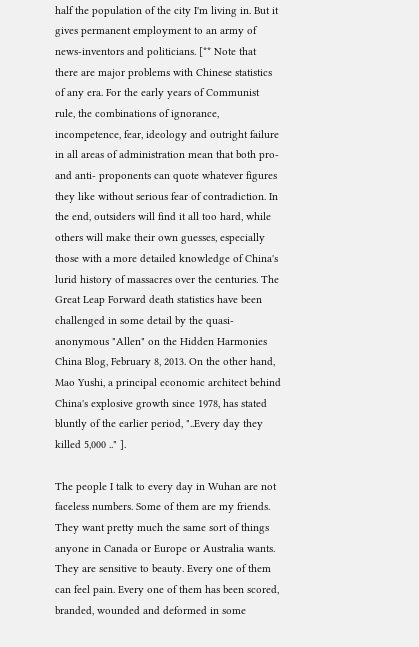half the population of the city I'm living in. But it gives permanent employment to an army of news-inventors and politicians. [** Note that there are major problems with Chinese statistics of any era. For the early years of Communist rule, the combinations of ignorance, incompetence, fear, ideology and outright failure in all areas of administration mean that both pro- and anti- proponents can quote whatever figures they like without serious fear of contradiction. In the end, outsiders will find it all too hard, while others will make their own guesses, especially those with a more detailed knowledge of China's lurid history of massacres over the centuries. The Great Leap Forward death statistics have been challenged in some detail by the quasi-anonymous "Allen" on the Hidden Harmonies China Blog, February 8, 2013. On the other hand, Mao Yushi, a principal economic architect behind China's explosive growth since 1978, has stated bluntly of the earlier period, "..Every day they killed 5,000 .." ].

The people I talk to every day in Wuhan are not faceless numbers. Some of them are my friends. They want pretty much the same sort of things anyone in Canada or Europe or Australia wants. They are sensitive to beauty. Every one of them can feel pain. Every one of them has been scored, branded, wounded and deformed in some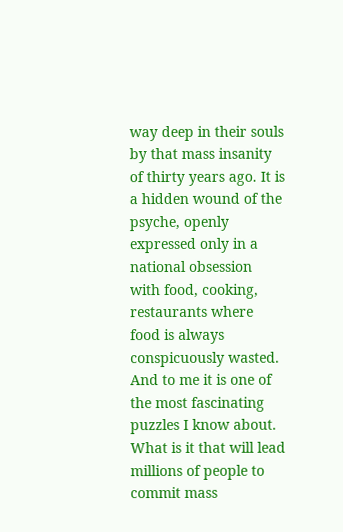way deep in their souls by that mass insanity of thirty years ago. It is a hidden wound of the psyche, openly expressed only in a national obsession with food, cooking, restaurants where food is always conspicuously wasted. And to me it is one of the most fascinating puzzles I know about. What is it that will lead millions of people to commit mass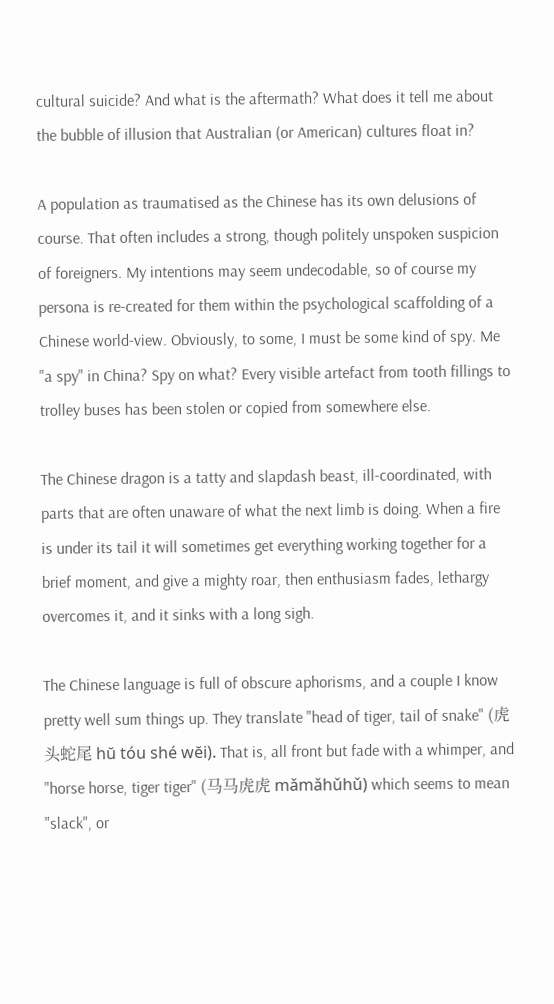cultural suicide? And what is the aftermath? What does it tell me about the bubble of illusion that Australian (or American) cultures float in?

A population as traumatised as the Chinese has its own delusions of course. That often includes a strong, though politely unspoken suspicion of foreigners. My intentions may seem undecodable, so of course my persona is re-created for them within the psychological scaffolding of a Chinese world-view. Obviously, to some, I must be some kind of spy. Me "a spy" in China? Spy on what? Every visible artefact from tooth fillings to trolley buses has been stolen or copied from somewhere else.

The Chinese dragon is a tatty and slapdash beast, ill-coordinated, with parts that are often unaware of what the next limb is doing. When a fire is under its tail it will sometimes get everything working together for a brief moment, and give a mighty roar, then enthusiasm fades, lethargy overcomes it, and it sinks with a long sigh.

The Chinese language is full of obscure aphorisms, and a couple I know pretty well sum things up. They translate "head of tiger, tail of snake" (虎头蛇尾 hŭ tóu shé wĕi). That is, all front but fade with a whimper, and "horse horse, tiger tiger" (马马虎虎 mǎmǎhǔhǔ) which seems to mean "slack", or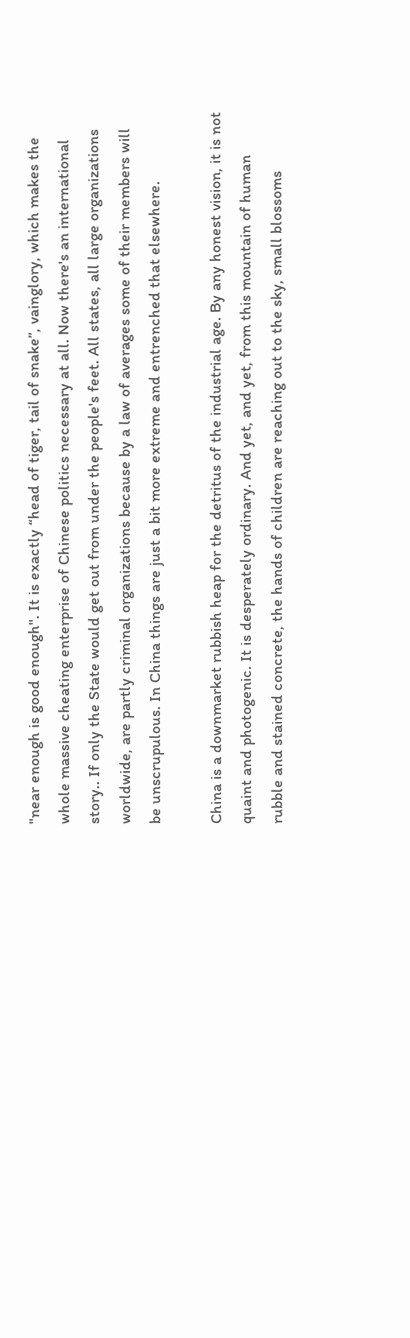"near enough is good enough". It is exactly “head of tiger, tail of snake”, vainglory, which makes the whole massive cheating enterprise of Chinese politics necessary at all. Now there's an international story.. If only the State would get out from under the people's feet. All states, all large organizations worldwide, are partly criminal organizations because by a law of averages some of their members will be unscrupulous. In China things are just a bit more extreme and entrenched that elsewhere.

China is a downmarket rubbish heap for the detritus of the industrial age. By any honest vision, it is not quaint and photogenic. It is desperately ordinary. And yet, and yet, from this mountain of human rubble and stained concrete, the hands of children are reaching out to the sky, small blossoms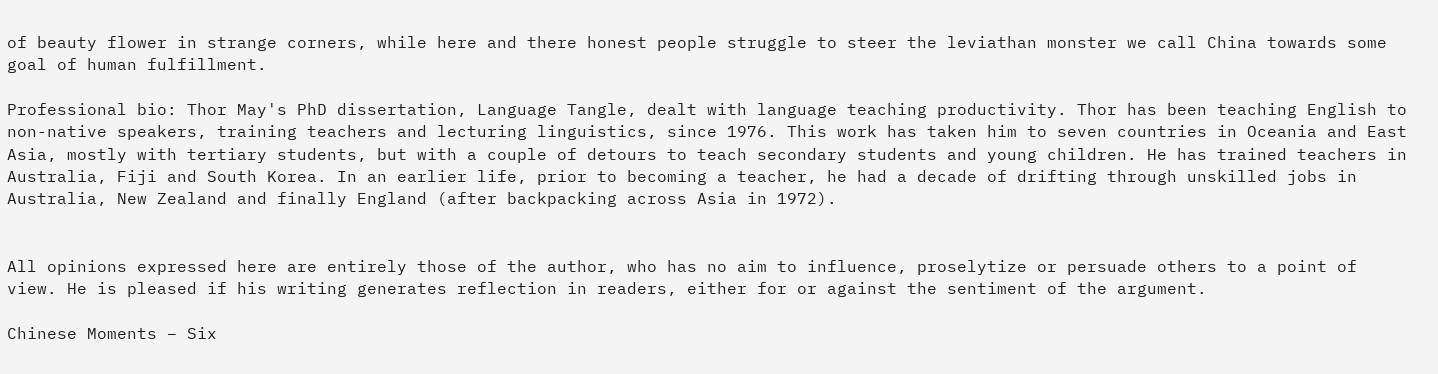of beauty flower in strange corners, while here and there honest people struggle to steer the leviathan monster we call China towards some goal of human fulfillment.

Professional bio: Thor May's PhD dissertation, Language Tangle, dealt with language teaching productivity. Thor has been teaching English to non-native speakers, training teachers and lecturing linguistics, since 1976. This work has taken him to seven countries in Oceania and East Asia, mostly with tertiary students, but with a couple of detours to teach secondary students and young children. He has trained teachers in Australia, Fiji and South Korea. In an earlier life, prior to becoming a teacher, he had a decade of drifting through unskilled jobs in Australia, New Zealand and finally England (after backpacking across Asia in 1972).


All opinions expressed here are entirely those of the author, who has no aim to influence, proselytize or persuade others to a point of view. He is pleased if his writing generates reflection in readers, either for or against the sentiment of the argument.

Chinese Moments – Six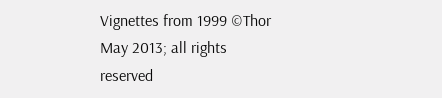Vignettes from 1999 ©Thor May 2013; all rights reserved